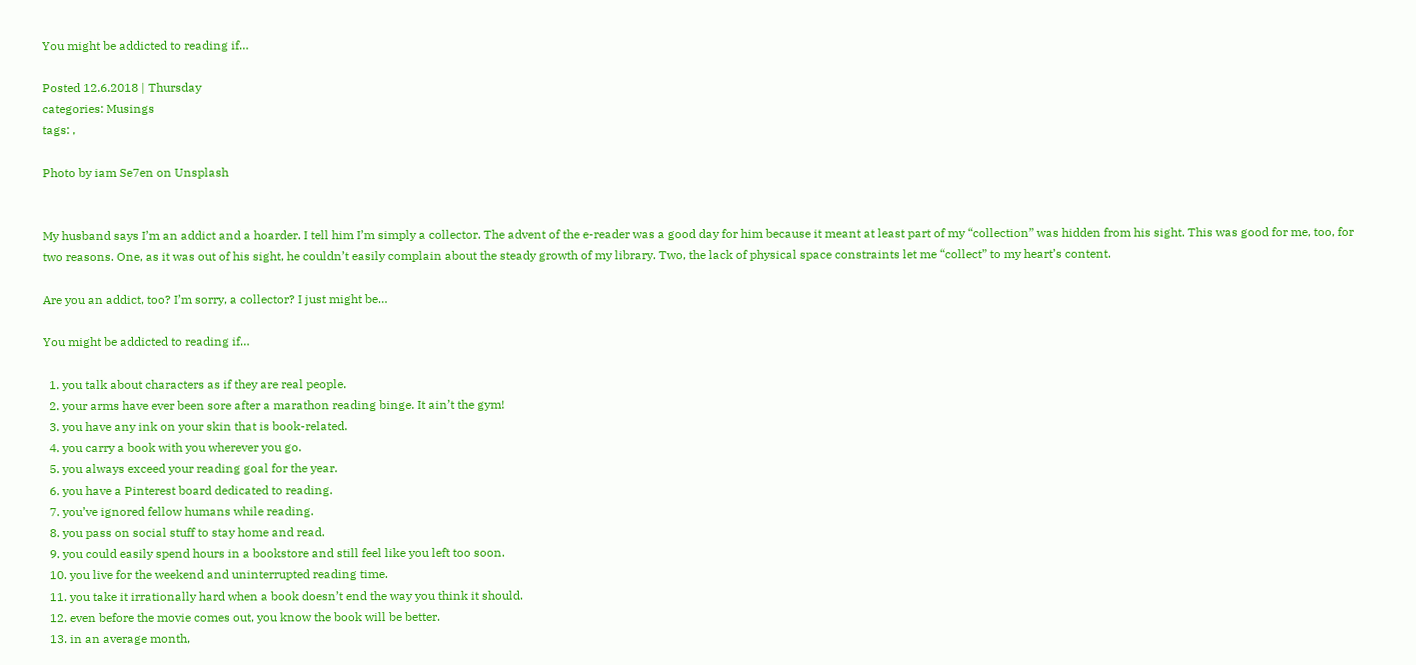You might be addicted to reading if…

Posted 12.6.2018 | Thursday
categories: Musings
tags: ,

Photo by iam Se7en on Unsplash


My husband says I’m an addict and a hoarder. I tell him I’m simply a collector. The advent of the e-reader was a good day for him because it meant at least part of my “collection” was hidden from his sight. This was good for me, too, for two reasons. One, as it was out of his sight, he couldn’t easily complain about the steady growth of my library. Two, the lack of physical space constraints let me “collect” to my heart’s content.

Are you an addict, too? I’m sorry, a collector? I just might be…

You might be addicted to reading if…

  1. you talk about characters as if they are real people.
  2. your arms have ever been sore after a marathon reading binge. It ain’t the gym!
  3. you have any ink on your skin that is book-related.
  4. you carry a book with you wherever you go.
  5. you always exceed your reading goal for the year.
  6. you have a Pinterest board dedicated to reading.
  7. you’ve ignored fellow humans while reading.
  8. you pass on social stuff to stay home and read.
  9. you could easily spend hours in a bookstore and still feel like you left too soon.
  10. you live for the weekend and uninterrupted reading time.
  11. you take it irrationally hard when a book doesn’t end the way you think it should.
  12. even before the movie comes out, you know the book will be better.
  13. in an average month,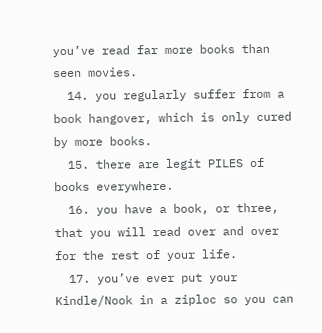you’ve read far more books than seen movies.
  14. you regularly suffer from a book hangover, which is only cured by more books.
  15. there are legit PILES of books everywhere.
  16. you have a book, or three, that you will read over and over for the rest of your life.
  17. you’ve ever put your Kindle/Nook in a ziploc so you can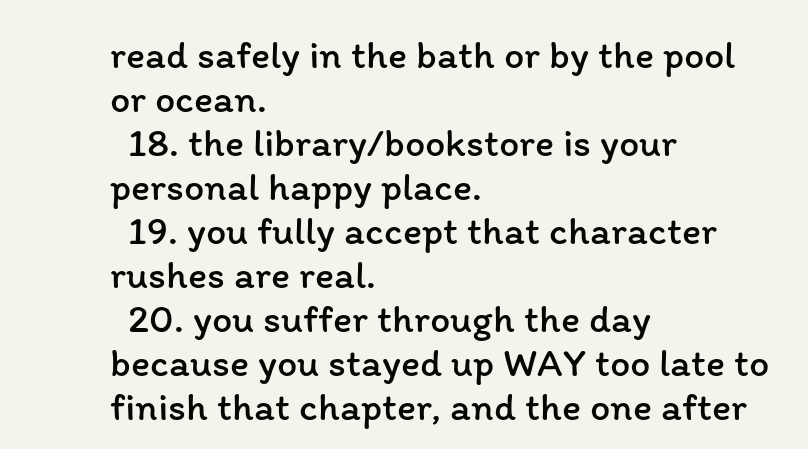read safely in the bath or by the pool or ocean.
  18. the library/bookstore is your personal happy place.
  19. you fully accept that character rushes are real.
  20. you suffer through the day because you stayed up WAY too late to finish that chapter, and the one after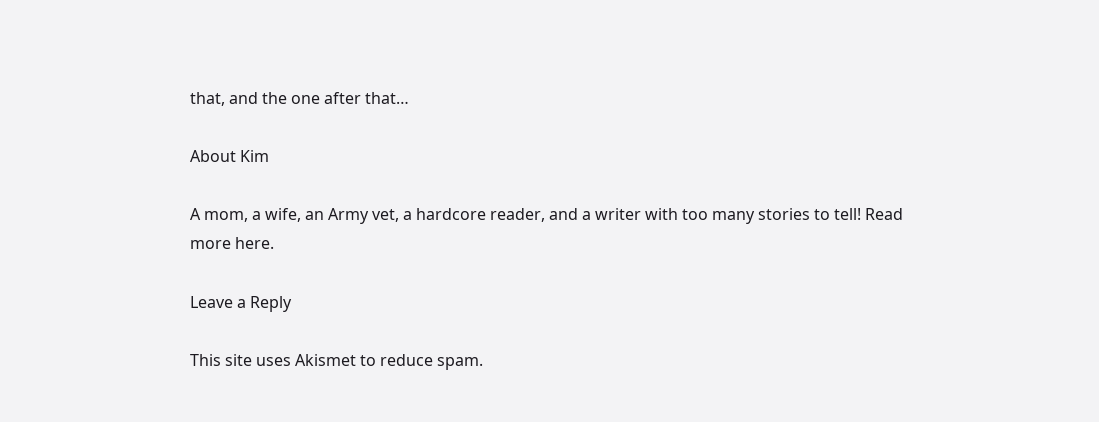that, and the one after that…

About Kim

A mom, a wife, an Army vet, a hardcore reader, and a writer with too many stories to tell! Read more here.

Leave a Reply

This site uses Akismet to reduce spam.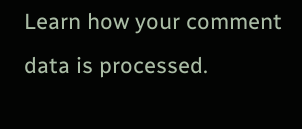Learn how your comment data is processed.